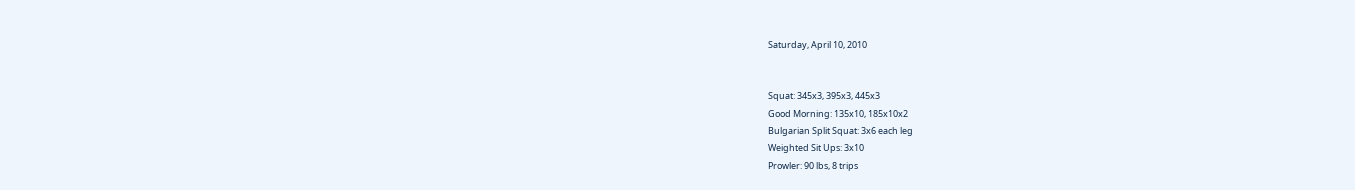Saturday, April 10, 2010


Squat: 345x3, 395x3, 445x3
Good Morning: 135x10, 185x10x2
Bulgarian Split Squat: 3x6 each leg
Weighted Sit Ups: 3x10
Prowler: 90 lbs, 8 trips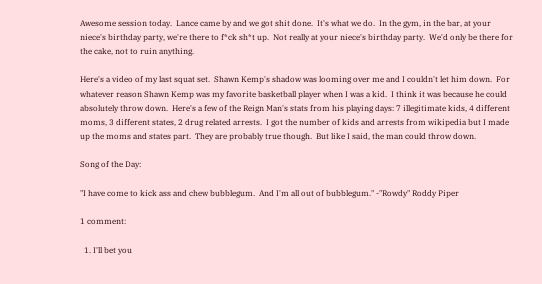Awesome session today.  Lance came by and we got shit done.  It's what we do.  In the gym, in the bar, at your niece's birthday party, we're there to f*ck sh*t up.  Not really at your niece's birthday party.  We'd only be there for the cake, not to ruin anything.

Here's a video of my last squat set.  Shawn Kemp's shadow was looming over me and I couldn't let him down.  For whatever reason Shawn Kemp was my favorite basketball player when I was a kid.  I think it was because he could absolutely throw down.  Here's a few of the Reign Man's stats from his playing days: 7 illegitimate kids, 4 different moms, 3 different states, 2 drug related arrests.  I got the number of kids and arrests from wikipedia but I made up the moms and states part.  They are probably true though.  But like I said, the man could throw down.

Song of the Day:

"I have come to kick ass and chew bubblegum.  And I'm all out of bubblegum." -"Rowdy" Roddy Piper

1 comment:

  1. I'll bet you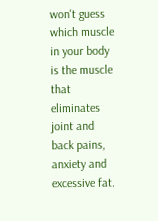won't guess which muscle in your body is the muscle that eliminates joint and back pains, anxiety and excessive fat.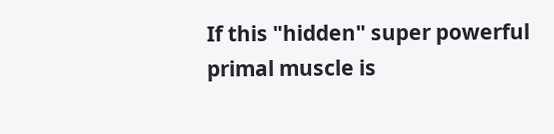If this "hidden" super powerful primal muscle is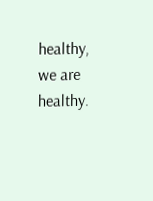healthy, we are healthy.